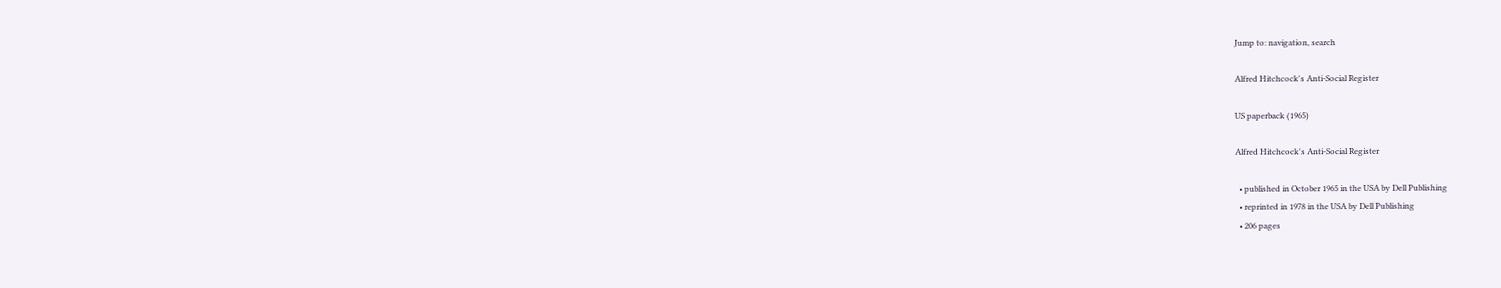Jump to: navigation, search

Alfred Hitchcock's Anti-Social Register

US paperback (1965)

Alfred Hitchcock's Anti-Social Register

  • published in October 1965 in the USA by Dell Publishing
  • reprinted in 1978 in the USA by Dell Publishing
  • 206 pages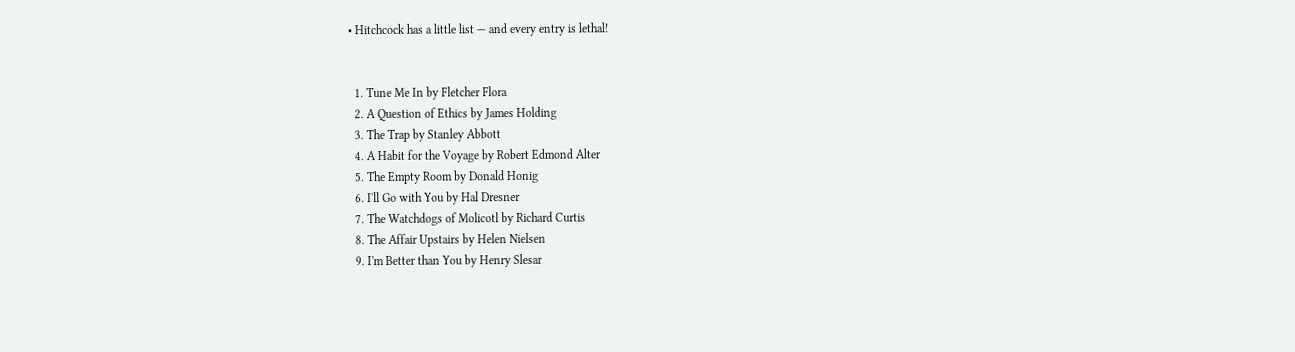• Hitchcock has a little list — and every entry is lethal!


  1. Tune Me In by Fletcher Flora
  2. A Question of Ethics by James Holding
  3. The Trap by Stanley Abbott
  4. A Habit for the Voyage by Robert Edmond Alter
  5. The Empty Room by Donald Honig
  6. I'll Go with You by Hal Dresner
  7. The Watchdogs of Molicotl by Richard Curtis
  8. The Affair Upstairs by Helen Nielsen
  9. I'm Better than You by Henry Slesar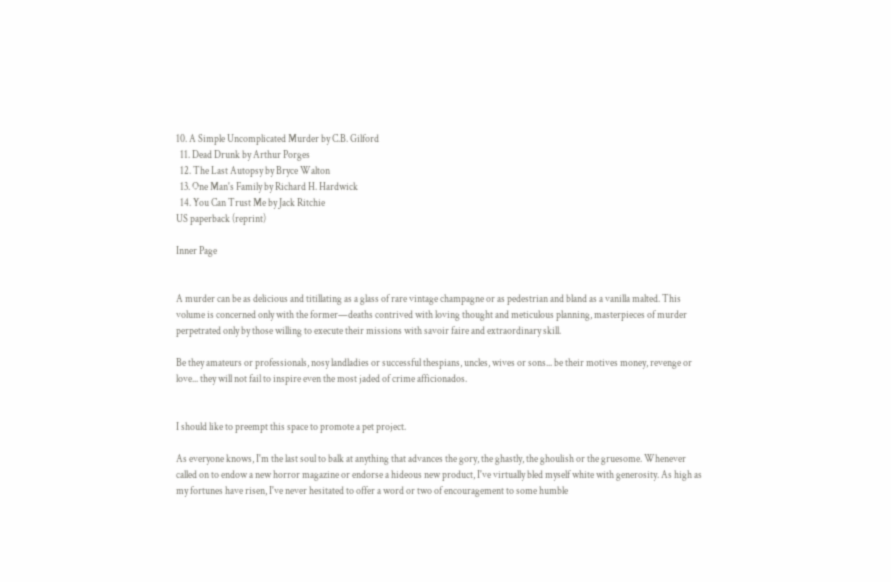10. A Simple Uncomplicated Murder by C.B. Gilford
  11. Dead Drunk by Arthur Porges
  12. The Last Autopsy by Bryce Walton
  13. One Man's Family by Richard H. Hardwick
  14. You Can Trust Me by Jack Ritchie
US paperback (reprint)

Inner Page


A murder can be as delicious and titillating as a glass of rare vintage champagne or as pedestrian and bland as a vanilla malted. This volume is concerned only with the former—deaths contrived with loving thought and meticulous planning, masterpieces of murder perpetrated only by those willing to execute their missions with savoir faire and extraordinary skill.

Be they amateurs or professionals, nosy landladies or successful thespians, uncles, wives or sons... be their motives money, revenge or love... they will not fail to inspire even the most jaded of crime afficionados.


I should like to preempt this space to promote a pet project.

As everyone knows, I'm the last soul to balk at anything that advances the gory, the ghastly, the ghoulish or the gruesome. Whenever called on to endow a new horror magazine or endorse a hideous new product, I've virtually bled myself white with generosity. As high as my fortunes have risen, I've never hesitated to offer a word or two of encouragement to some humble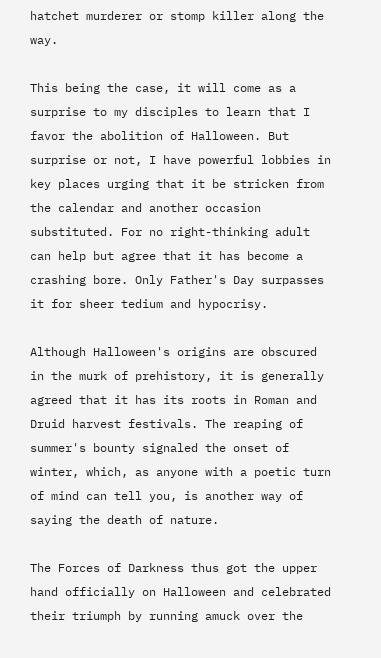hatchet murderer or stomp killer along the way.

This being the case, it will come as a surprise to my disciples to learn that I favor the abolition of Halloween. But surprise or not, I have powerful lobbies in key places urging that it be stricken from the calendar and another occasion substituted. For no right-thinking adult can help but agree that it has become a crashing bore. Only Father's Day surpasses it for sheer tedium and hypocrisy.

Although Halloween's origins are obscured in the murk of prehistory, it is generally agreed that it has its roots in Roman and Druid harvest festivals. The reaping of summer's bounty signaled the onset of winter, which, as anyone with a poetic turn of mind can tell you, is another way of saying the death of nature.

The Forces of Darkness thus got the upper hand officially on Halloween and celebrated their triumph by running amuck over the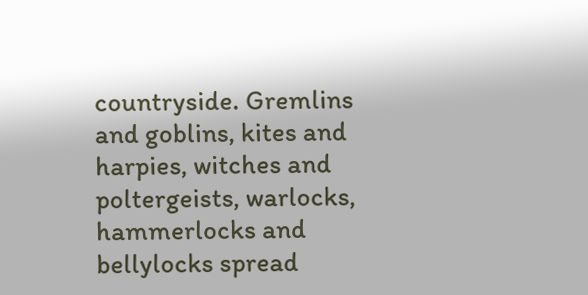countryside. Gremlins and goblins, kites and harpies, witches and poltergeists, warlocks, hammerlocks and bellylocks spread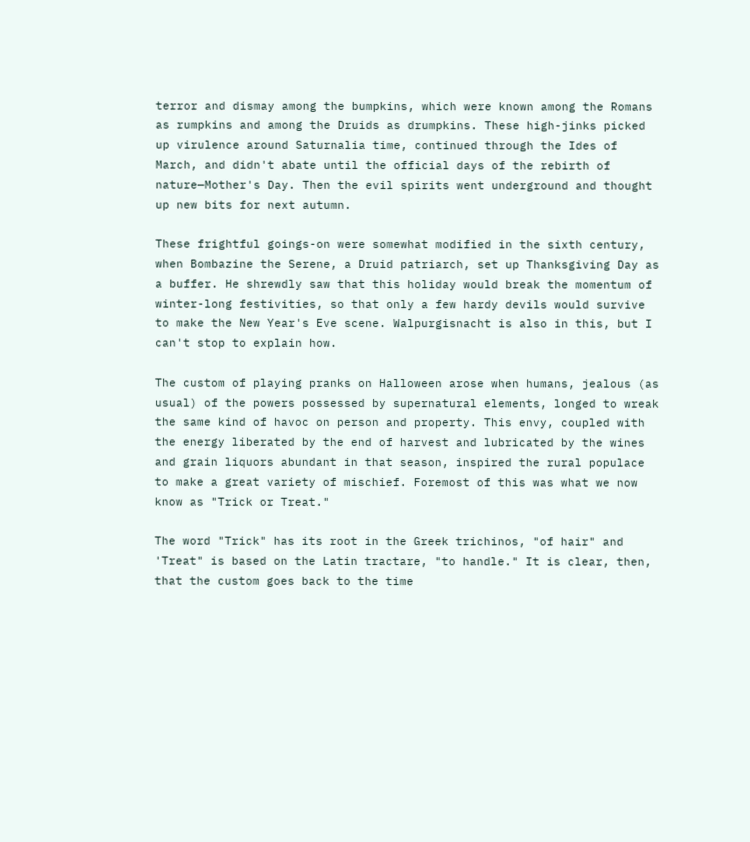terror and dismay among the bumpkins, which were known among the Romans as rumpkins and among the Druids as drumpkins. These high-jinks picked up virulence around Saturnalia time, continued through the Ides of March, and didn't abate until the official days of the rebirth of nature—Mother's Day. Then the evil spirits went underground and thought up new bits for next autumn.

These frightful goings-on were somewhat modified in the sixth century, when Bombazine the Serene, a Druid patriarch, set up Thanksgiving Day as a buffer. He shrewdly saw that this holiday would break the momentum of winter-long festivities, so that only a few hardy devils would survive to make the New Year's Eve scene. Walpurgisnacht is also in this, but I can't stop to explain how.

The custom of playing pranks on Halloween arose when humans, jealous (as usual) of the powers possessed by supernatural elements, longed to wreak the same kind of havoc on person and property. This envy, coupled with the energy liberated by the end of harvest and lubricated by the wines and grain liquors abundant in that season, inspired the rural populace to make a great variety of mischief. Foremost of this was what we now know as "Trick or Treat."

The word "Trick" has its root in the Greek trichinos, "of hair" and 'Treat" is based on the Latin tractare, "to handle." It is clear, then, that the custom goes back to the time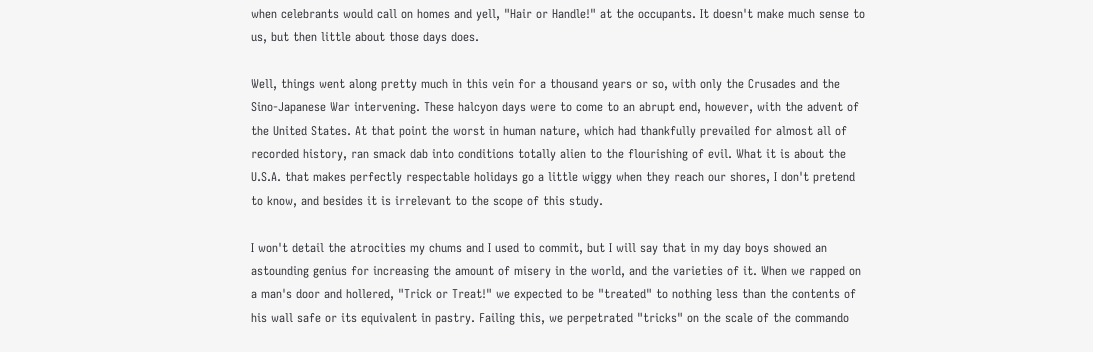when celebrants would call on homes and yell, "Hair or Handle!" at the occupants. It doesn't make much sense to us, but then little about those days does.

Well, things went along pretty much in this vein for a thousand years or so, with only the Crusades and the Sino-Japanese War intervening. These halcyon days were to come to an abrupt end, however, with the advent of the United States. At that point the worst in human nature, which had thankfully prevailed for almost all of recorded history, ran smack dab into conditions totally alien to the flourishing of evil. What it is about the U.S.A. that makes perfectly respectable holidays go a little wiggy when they reach our shores, I don't pretend to know, and besides it is irrelevant to the scope of this study.

I won't detail the atrocities my chums and I used to commit, but I will say that in my day boys showed an astounding genius for increasing the amount of misery in the world, and the varieties of it. When we rapped on a man's door and hollered, "Trick or Treat!" we expected to be "treated" to nothing less than the contents of his wall safe or its equivalent in pastry. Failing this, we perpetrated "tricks" on the scale of the commando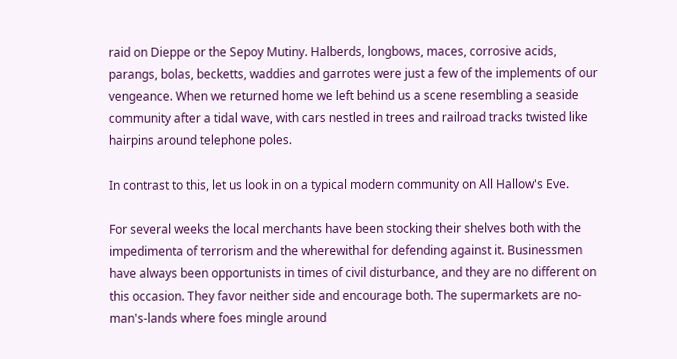raid on Dieppe or the Sepoy Mutiny. Halberds, longbows, maces, corrosive acids, parangs, bolas, becketts, waddies and garrotes were just a few of the implements of our vengeance. When we returned home we left behind us a scene resembling a seaside community after a tidal wave, with cars nestled in trees and railroad tracks twisted like hairpins around telephone poles.

In contrast to this, let us look in on a typical modern community on All Hallow's Eve.

For several weeks the local merchants have been stocking their shelves both with the impedimenta of terrorism and the wherewithal for defending against it. Businessmen have always been opportunists in times of civil disturbance, and they are no different on this occasion. They favor neither side and encourage both. The supermarkets are no-man's-lands where foes mingle around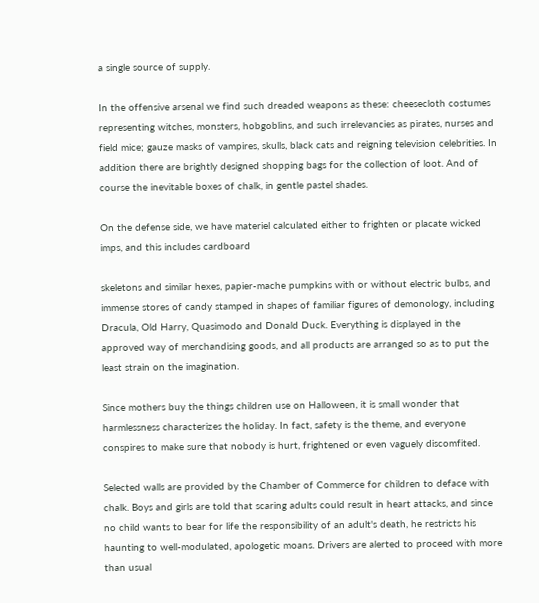a single source of supply.

In the offensive arsenal we find such dreaded weapons as these: cheesecloth costumes representing witches, monsters, hobgoblins, and such irrelevancies as pirates, nurses and field mice; gauze masks of vampires, skulls, black cats and reigning television celebrities. In addition there are brightly designed shopping bags for the collection of loot. And of course the inevitable boxes of chalk, in gentle pastel shades.

On the defense side, we have materiel calculated either to frighten or placate wicked imps, and this includes cardboard

skeletons and similar hexes, papier-mache pumpkins with or without electric bulbs, and immense stores of candy stamped in shapes of familiar figures of demonology, including Dracula, Old Harry, Quasimodo and Donald Duck. Everything is displayed in the approved way of merchandising goods, and all products are arranged so as to put the least strain on the imagination.

Since mothers buy the things children use on Halloween, it is small wonder that harmlessness characterizes the holiday. In fact, safety is the theme, and everyone conspires to make sure that nobody is hurt, frightened or even vaguely discomfited.

Selected walls are provided by the Chamber of Commerce for children to deface with chalk. Boys and girls are told that scaring adults could result in heart attacks, and since no child wants to bear for life the responsibility of an adult's death, he restricts his haunting to well-modulated, apologetic moans. Drivers are alerted to proceed with more than usual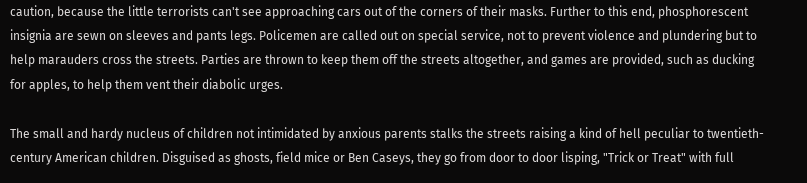caution, because the little terrorists can't see approaching cars out of the corners of their masks. Further to this end, phosphorescent insignia are sewn on sleeves and pants legs. Policemen are called out on special service, not to prevent violence and plundering but to help marauders cross the streets. Parties are thrown to keep them off the streets altogether, and games are provided, such as ducking for apples, to help them vent their diabolic urges.

The small and hardy nucleus of children not intimidated by anxious parents stalks the streets raising a kind of hell peculiar to twentieth-century American children. Disguised as ghosts, field mice or Ben Caseys, they go from door to door lisping, "Trick or Treat" with full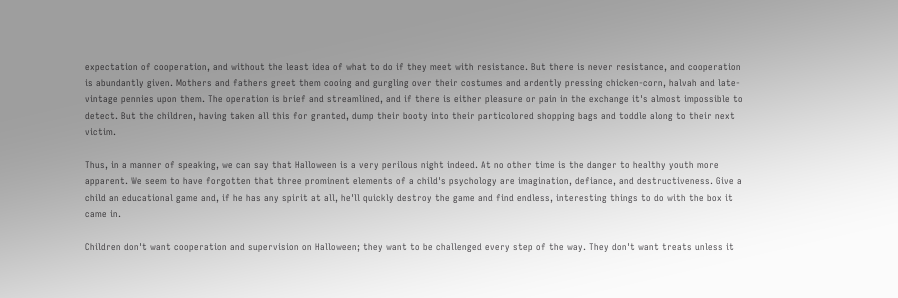expectation of cooperation, and without the least idea of what to do if they meet with resistance. But there is never resistance, and cooperation is abundantly given. Mothers and fathers greet them cooing and gurgling over their costumes and ardently pressing chicken-corn, halvah and late-vintage pennies upon them. The operation is brief and streamlined, and if there is either pleasure or pain in the exchange it's almost impossible to detect. But the children, having taken all this for granted, dump their booty into their particolored shopping bags and toddle along to their next victim.

Thus, in a manner of speaking, we can say that Halloween is a very perilous night indeed. At no other time is the danger to healthy youth more apparent. We seem to have forgotten that three prominent elements of a child's psychology are imagination, defiance, and destructiveness. Give a child an educational game and, if he has any spirit at all, he'll quickly destroy the game and find endless, interesting things to do with the box it came in.

Children don't want cooperation and supervision on Halloween; they want to be challenged every step of the way. They don't want treats unless it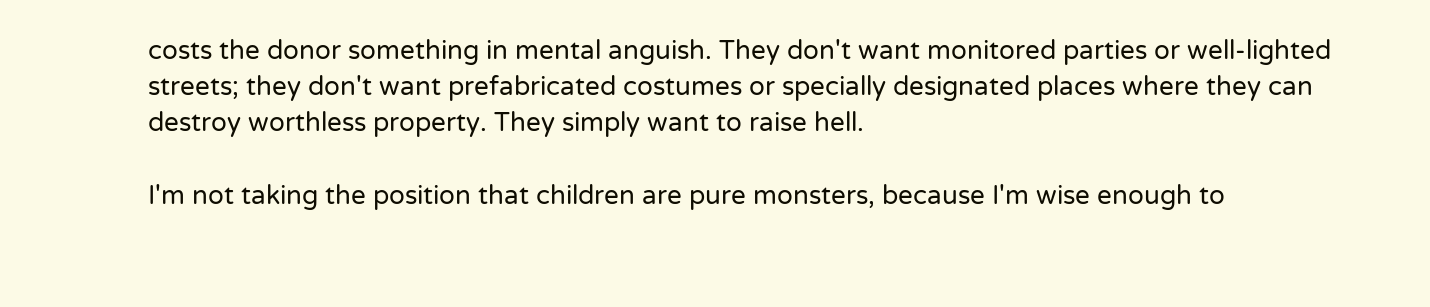costs the donor something in mental anguish. They don't want monitored parties or well-lighted streets; they don't want prefabricated costumes or specially designated places where they can destroy worthless property. They simply want to raise hell.

I'm not taking the position that children are pure monsters, because I'm wise enough to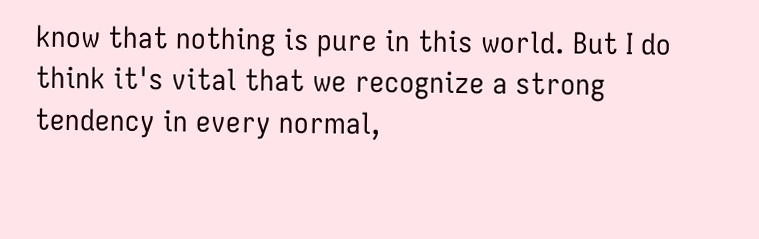know that nothing is pure in this world. But I do think it's vital that we recognize a strong tendency in every normal,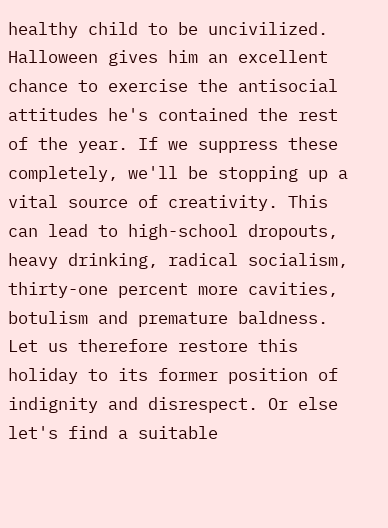healthy child to be uncivilized. Halloween gives him an excellent chance to exercise the antisocial attitudes he's contained the rest of the year. If we suppress these completely, we'll be stopping up a vital source of creativity. This can lead to high-school dropouts, heavy drinking, radical socialism, thirty-one percent more cavities, botulism and premature baldness. Let us therefore restore this holiday to its former position of indignity and disrespect. Or else let's find a suitable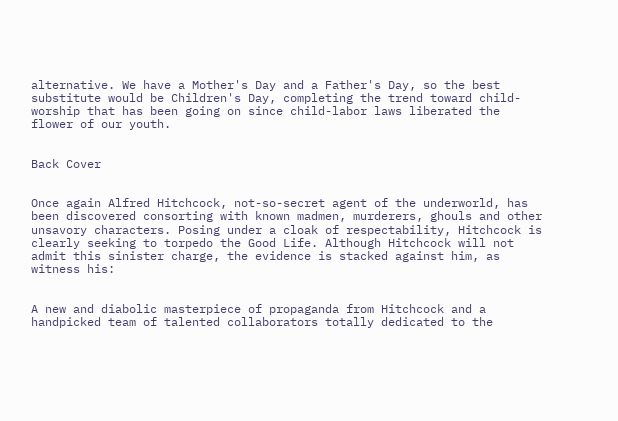alternative. We have a Mother's Day and a Father's Day, so the best substitute would be Children's Day, completing the trend toward child-worship that has been going on since child-labor laws liberated the flower of our youth.


Back Cover


Once again Alfred Hitchcock, not-so-secret agent of the underworld, has been discovered consorting with known madmen, murderers, ghouls and other unsavory characters. Posing under a cloak of respectability, Hitchcock is clearly seeking to torpedo the Good Life. Although Hitchcock will not admit this sinister charge, the evidence is stacked against him, as witness his:


A new and diabolic masterpiece of propaganda from Hitchcock and a handpicked team of talented collaborators totally dedicated to the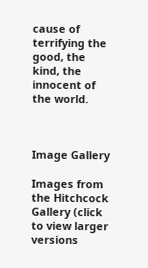cause of terrifying the good, the kind, the innocent of the world.



Image Gallery

Images from the Hitchcock Gallery (click to view larger versions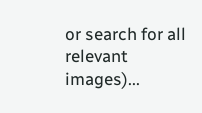or search for all relevant images)...